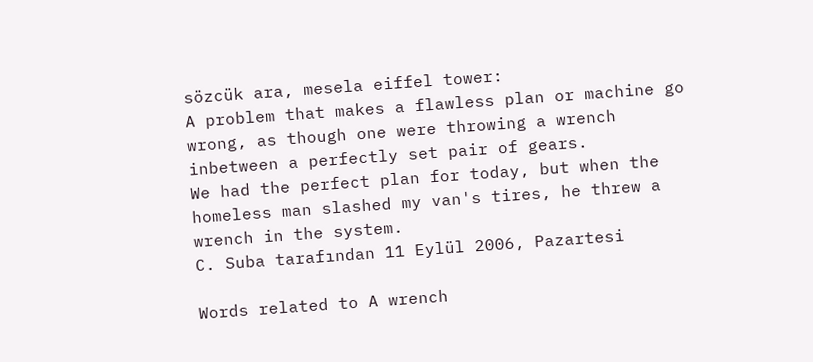sözcük ara, mesela eiffel tower:
A problem that makes a flawless plan or machine go wrong, as though one were throwing a wrench inbetween a perfectly set pair of gears.
We had the perfect plan for today, but when the homeless man slashed my van's tires, he threw a wrench in the system.
C. Suba tarafından 11 Eylül 2006, Pazartesi

Words related to A wrench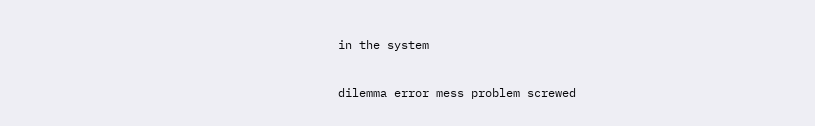in the system

dilemma error mess problem screwed